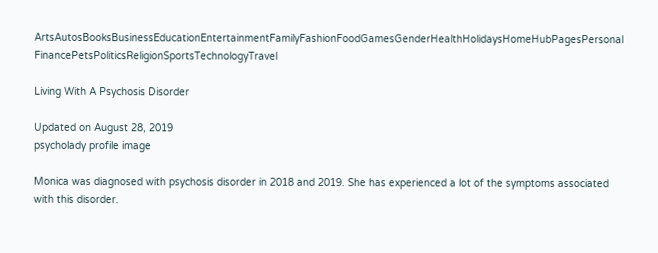ArtsAutosBooksBusinessEducationEntertainmentFamilyFashionFoodGamesGenderHealthHolidaysHomeHubPagesPersonal FinancePetsPoliticsReligionSportsTechnologyTravel

Living With A Psychosis Disorder

Updated on August 28, 2019
psycholady profile image

Monica was diagnosed with psychosis disorder in 2018 and 2019. She has experienced a lot of the symptoms associated with this disorder.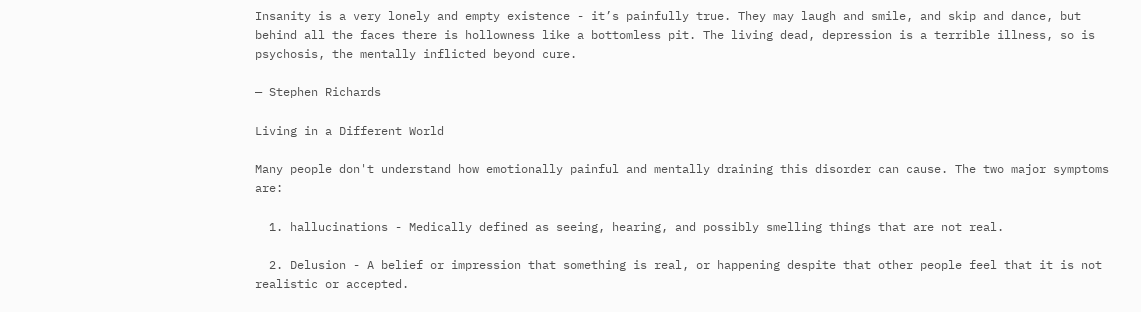Insanity is a very lonely and empty existence - it’s painfully true. They may laugh and smile, and skip and dance, but behind all the faces there is hollowness like a bottomless pit. The living dead, depression is a terrible illness, so is psychosis, the mentally inflicted beyond cure.

— Stephen Richards

Living in a Different World

Many people don't understand how emotionally painful and mentally draining this disorder can cause. The two major symptoms are:

  1. hallucinations - Medically defined as seeing, hearing, and possibly smelling things that are not real.

  2. Delusion - A belief or impression that something is real, or happening despite that other people feel that it is not realistic or accepted.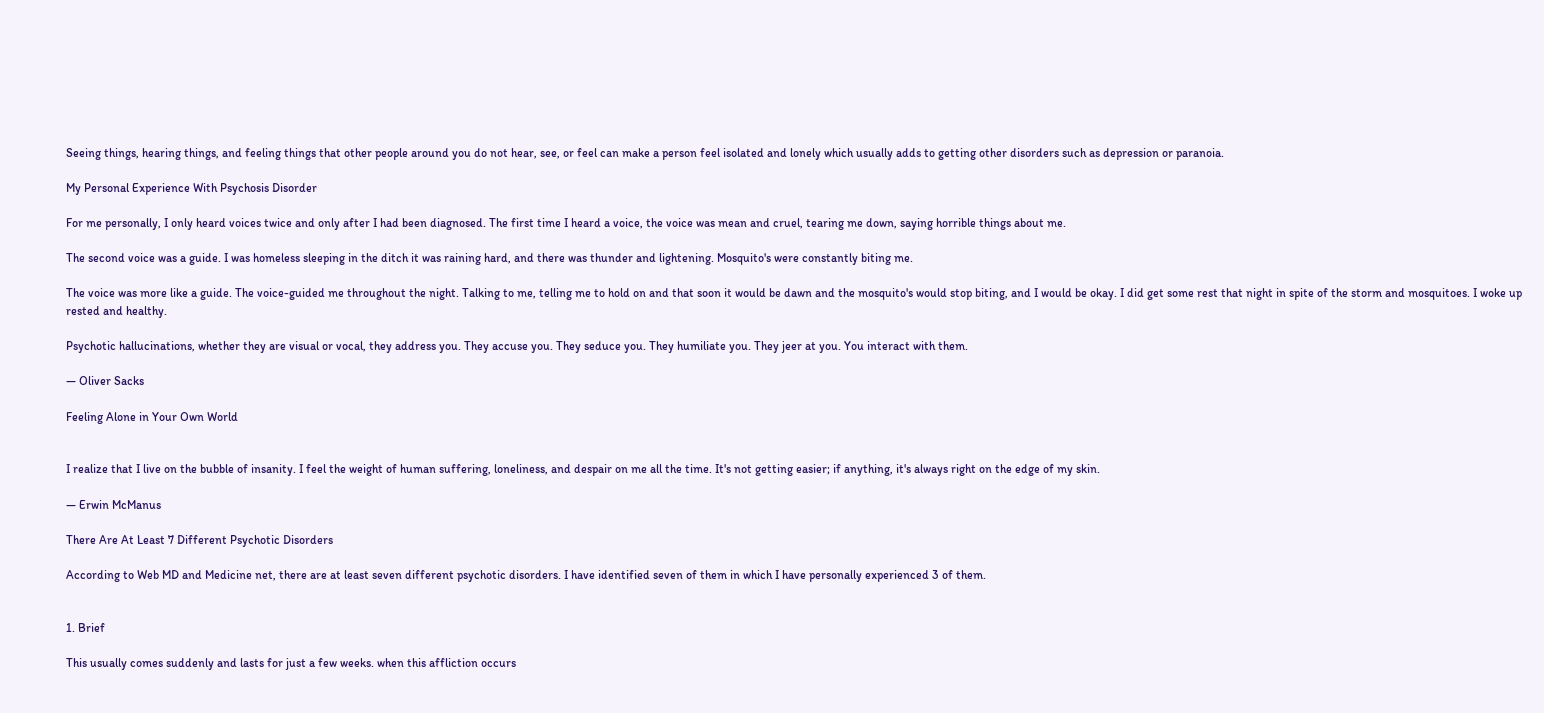Seeing things, hearing things, and feeling things that other people around you do not hear, see, or feel can make a person feel isolated and lonely which usually adds to getting other disorders such as depression or paranoia.

My Personal Experience With Psychosis Disorder

For me personally, I only heard voices twice and only after I had been diagnosed. The first time I heard a voice, the voice was mean and cruel, tearing me down, saying horrible things about me.

The second voice was a guide. I was homeless sleeping in the ditch it was raining hard, and there was thunder and lightening. Mosquito's were constantly biting me.

The voice was more like a guide. The voice-guided me throughout the night. Talking to me, telling me to hold on and that soon it would be dawn and the mosquito's would stop biting, and I would be okay. I did get some rest that night in spite of the storm and mosquitoes. I woke up rested and healthy.

Psychotic hallucinations, whether they are visual or vocal, they address you. They accuse you. They seduce you. They humiliate you. They jeer at you. You interact with them.

— Oliver Sacks

Feeling Alone in Your Own World


I realize that I live on the bubble of insanity. I feel the weight of human suffering, loneliness, and despair on me all the time. It's not getting easier; if anything, it's always right on the edge of my skin.

— Erwin McManus

There Are At Least 7 Different Psychotic Disorders

According to Web MD and Medicine net, there are at least seven different psychotic disorders. I have identified seven of them in which I have personally experienced 3 of them.


1. Brief

This usually comes suddenly and lasts for just a few weeks. when this affliction occurs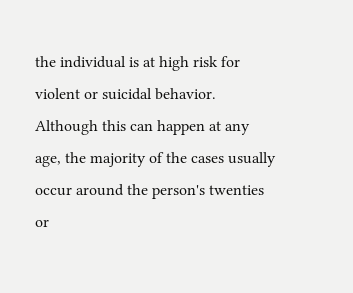the individual is at high risk for violent or suicidal behavior. Although this can happen at any age, the majority of the cases usually occur around the person's twenties or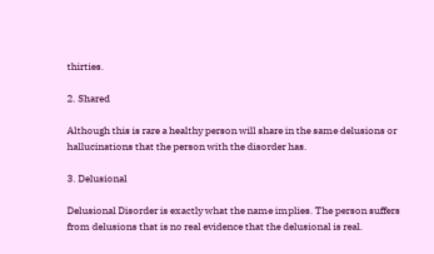thirties.

2. Shared

Although this is rare a healthy person will share in the same delusions or hallucinations that the person with the disorder has.

3. Delusional

Delusional Disorder is exactly what the name implies. The person suffers from delusions that is no real evidence that the delusional is real.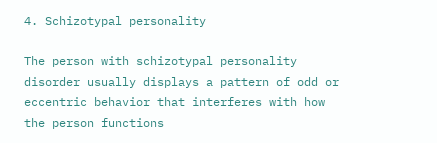4. Schizotypal personality

The person with schizotypal personality disorder usually displays a pattern of odd or eccentric behavior that interferes with how the person functions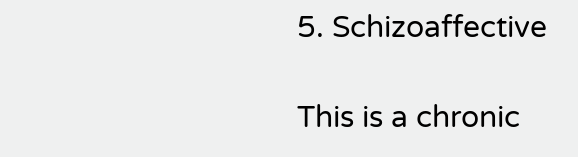5. Schizoaffective

This is a chronic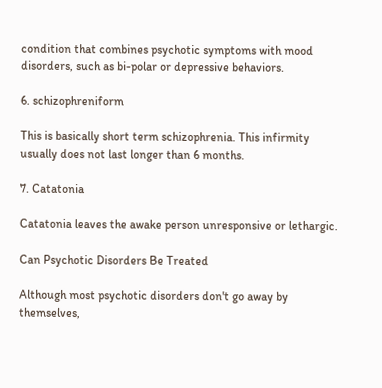condition that combines psychotic symptoms with mood disorders, such as bi-polar or depressive behaviors.

6. schizophreniform

This is basically short term schizophrenia. This infirmity usually does not last longer than 6 months.

7. Catatonia

Catatonia leaves the awake person unresponsive or lethargic.

Can Psychotic Disorders Be Treated

Although most psychotic disorders don't go away by themselves,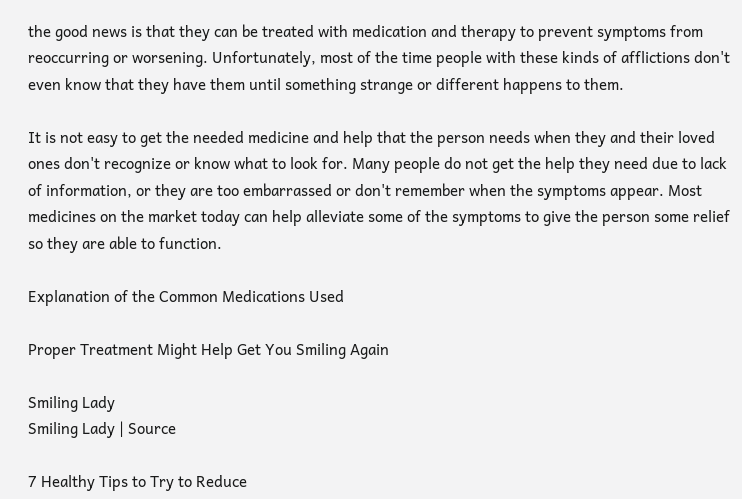the good news is that they can be treated with medication and therapy to prevent symptoms from reoccurring or worsening. Unfortunately, most of the time people with these kinds of afflictions don't even know that they have them until something strange or different happens to them.

It is not easy to get the needed medicine and help that the person needs when they and their loved ones don't recognize or know what to look for. Many people do not get the help they need due to lack of information, or they are too embarrassed or don't remember when the symptoms appear. Most medicines on the market today can help alleviate some of the symptoms to give the person some relief so they are able to function.

Explanation of the Common Medications Used

Proper Treatment Might Help Get You Smiling Again

Smiling Lady
Smiling Lady | Source

7 Healthy Tips to Try to Reduce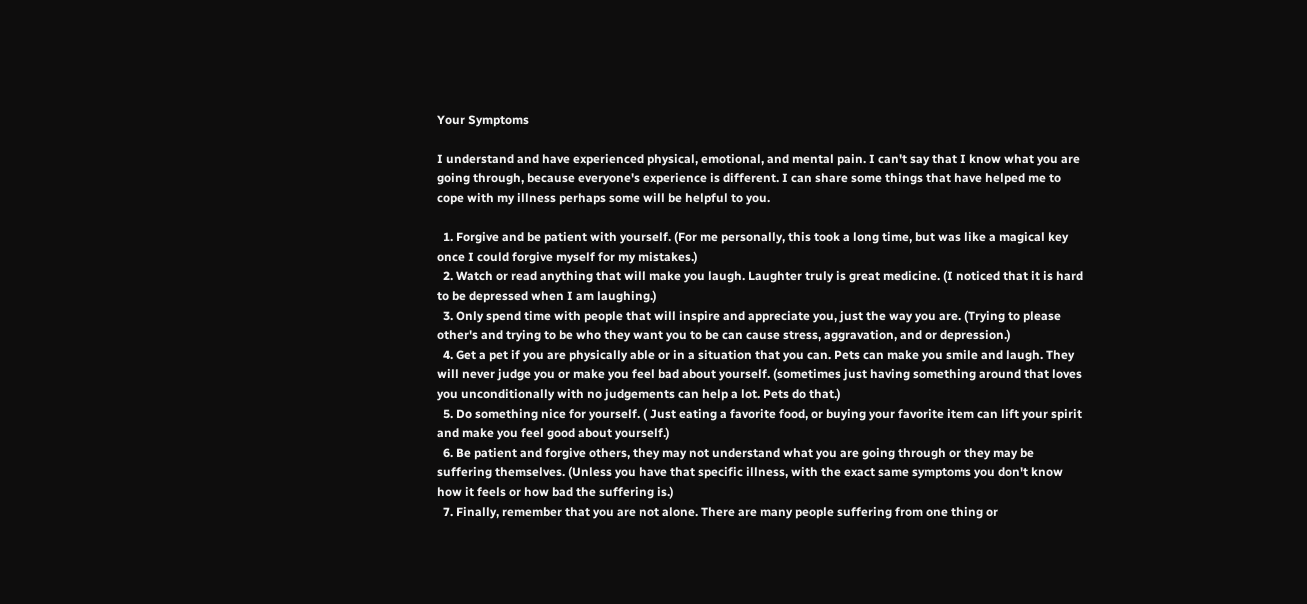Your Symptoms

I understand and have experienced physical, emotional, and mental pain. I can't say that I know what you are going through, because everyone's experience is different. I can share some things that have helped me to cope with my illness perhaps some will be helpful to you.

  1. Forgive and be patient with yourself. (For me personally, this took a long time, but was like a magical key once I could forgive myself for my mistakes.)
  2. Watch or read anything that will make you laugh. Laughter truly is great medicine. (I noticed that it is hard to be depressed when I am laughing.)
  3. Only spend time with people that will inspire and appreciate you, just the way you are. (Trying to please other's and trying to be who they want you to be can cause stress, aggravation, and or depression.)
  4. Get a pet if you are physically able or in a situation that you can. Pets can make you smile and laugh. They will never judge you or make you feel bad about yourself. (sometimes just having something around that loves you unconditionally with no judgements can help a lot. Pets do that.)
  5. Do something nice for yourself. ( Just eating a favorite food, or buying your favorite item can lift your spirit and make you feel good about yourself.)
  6. Be patient and forgive others, they may not understand what you are going through or they may be suffering themselves. (Unless you have that specific illness, with the exact same symptoms you don't know how it feels or how bad the suffering is.)
  7. Finally, remember that you are not alone. There are many people suffering from one thing or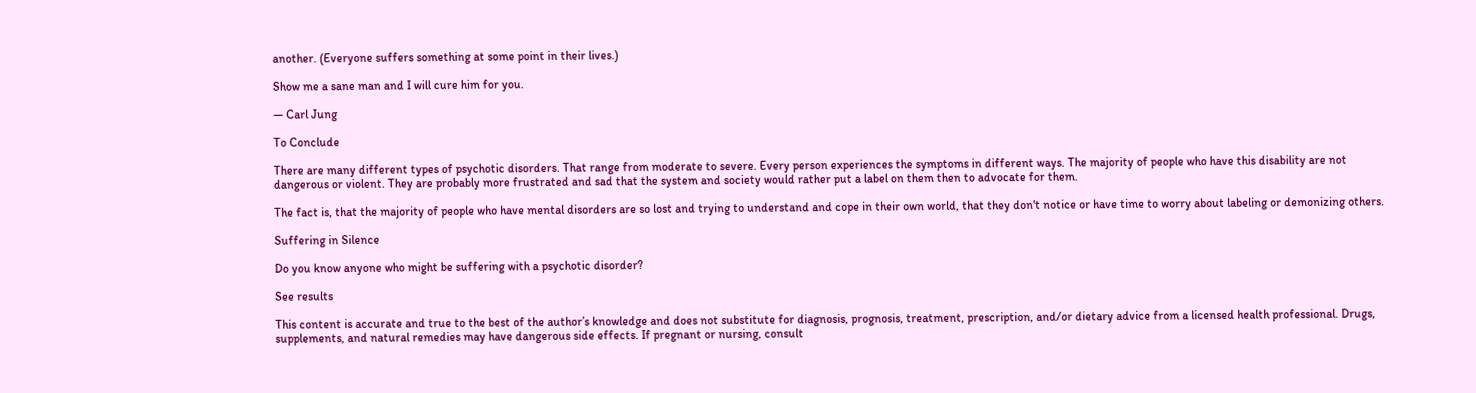another. (Everyone suffers something at some point in their lives.)

Show me a sane man and I will cure him for you.

— Carl Jung

To Conclude

There are many different types of psychotic disorders. That range from moderate to severe. Every person experiences the symptoms in different ways. The majority of people who have this disability are not dangerous or violent. They are probably more frustrated and sad that the system and society would rather put a label on them then to advocate for them.

The fact is, that the majority of people who have mental disorders are so lost and trying to understand and cope in their own world, that they don't notice or have time to worry about labeling or demonizing others.

Suffering in Silence

Do you know anyone who might be suffering with a psychotic disorder?

See results

This content is accurate and true to the best of the author’s knowledge and does not substitute for diagnosis, prognosis, treatment, prescription, and/or dietary advice from a licensed health professional. Drugs, supplements, and natural remedies may have dangerous side effects. If pregnant or nursing, consult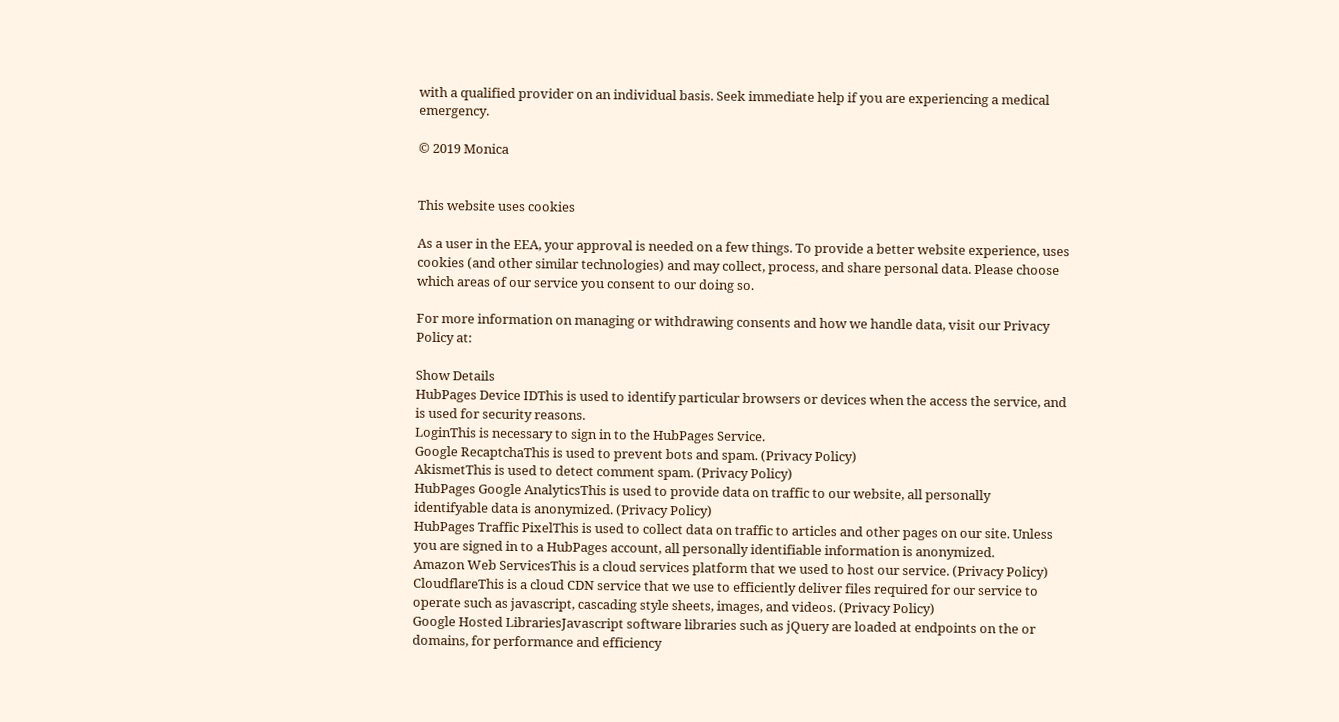with a qualified provider on an individual basis. Seek immediate help if you are experiencing a medical emergency.

© 2019 Monica


This website uses cookies

As a user in the EEA, your approval is needed on a few things. To provide a better website experience, uses cookies (and other similar technologies) and may collect, process, and share personal data. Please choose which areas of our service you consent to our doing so.

For more information on managing or withdrawing consents and how we handle data, visit our Privacy Policy at:

Show Details
HubPages Device IDThis is used to identify particular browsers or devices when the access the service, and is used for security reasons.
LoginThis is necessary to sign in to the HubPages Service.
Google RecaptchaThis is used to prevent bots and spam. (Privacy Policy)
AkismetThis is used to detect comment spam. (Privacy Policy)
HubPages Google AnalyticsThis is used to provide data on traffic to our website, all personally identifyable data is anonymized. (Privacy Policy)
HubPages Traffic PixelThis is used to collect data on traffic to articles and other pages on our site. Unless you are signed in to a HubPages account, all personally identifiable information is anonymized.
Amazon Web ServicesThis is a cloud services platform that we used to host our service. (Privacy Policy)
CloudflareThis is a cloud CDN service that we use to efficiently deliver files required for our service to operate such as javascript, cascading style sheets, images, and videos. (Privacy Policy)
Google Hosted LibrariesJavascript software libraries such as jQuery are loaded at endpoints on the or domains, for performance and efficiency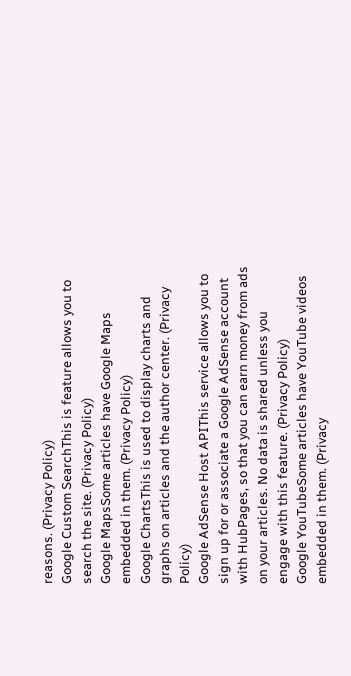reasons. (Privacy Policy)
Google Custom SearchThis is feature allows you to search the site. (Privacy Policy)
Google MapsSome articles have Google Maps embedded in them. (Privacy Policy)
Google ChartsThis is used to display charts and graphs on articles and the author center. (Privacy Policy)
Google AdSense Host APIThis service allows you to sign up for or associate a Google AdSense account with HubPages, so that you can earn money from ads on your articles. No data is shared unless you engage with this feature. (Privacy Policy)
Google YouTubeSome articles have YouTube videos embedded in them. (Privacy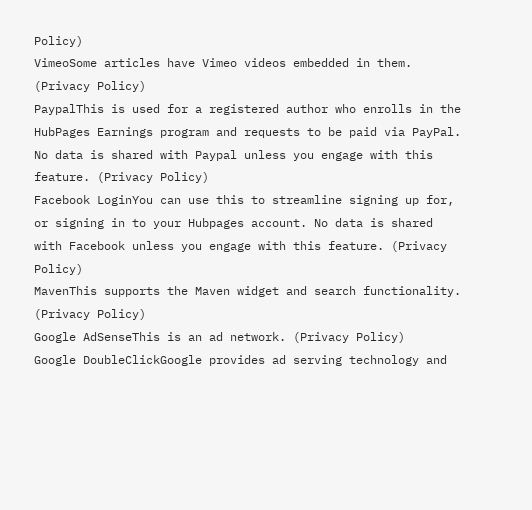Policy)
VimeoSome articles have Vimeo videos embedded in them. (Privacy Policy)
PaypalThis is used for a registered author who enrolls in the HubPages Earnings program and requests to be paid via PayPal. No data is shared with Paypal unless you engage with this feature. (Privacy Policy)
Facebook LoginYou can use this to streamline signing up for, or signing in to your Hubpages account. No data is shared with Facebook unless you engage with this feature. (Privacy Policy)
MavenThis supports the Maven widget and search functionality. (Privacy Policy)
Google AdSenseThis is an ad network. (Privacy Policy)
Google DoubleClickGoogle provides ad serving technology and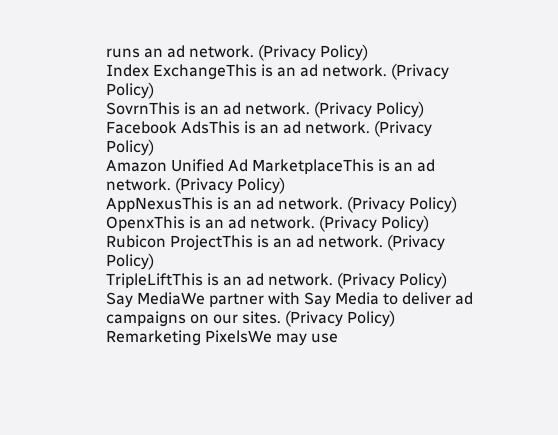runs an ad network. (Privacy Policy)
Index ExchangeThis is an ad network. (Privacy Policy)
SovrnThis is an ad network. (Privacy Policy)
Facebook AdsThis is an ad network. (Privacy Policy)
Amazon Unified Ad MarketplaceThis is an ad network. (Privacy Policy)
AppNexusThis is an ad network. (Privacy Policy)
OpenxThis is an ad network. (Privacy Policy)
Rubicon ProjectThis is an ad network. (Privacy Policy)
TripleLiftThis is an ad network. (Privacy Policy)
Say MediaWe partner with Say Media to deliver ad campaigns on our sites. (Privacy Policy)
Remarketing PixelsWe may use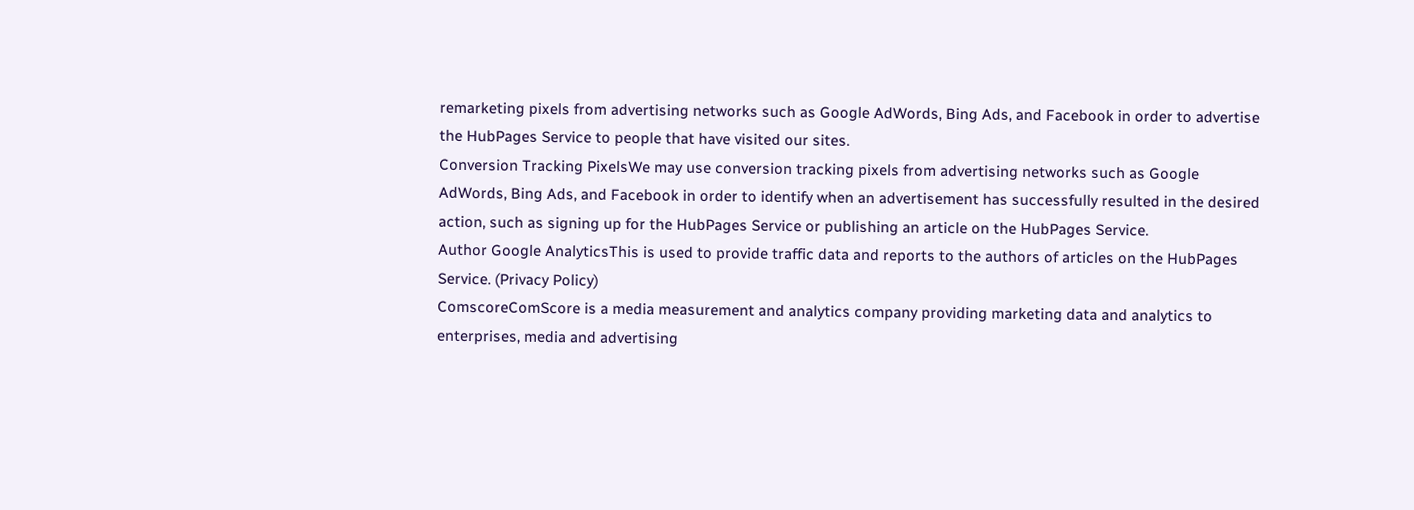remarketing pixels from advertising networks such as Google AdWords, Bing Ads, and Facebook in order to advertise the HubPages Service to people that have visited our sites.
Conversion Tracking PixelsWe may use conversion tracking pixels from advertising networks such as Google AdWords, Bing Ads, and Facebook in order to identify when an advertisement has successfully resulted in the desired action, such as signing up for the HubPages Service or publishing an article on the HubPages Service.
Author Google AnalyticsThis is used to provide traffic data and reports to the authors of articles on the HubPages Service. (Privacy Policy)
ComscoreComScore is a media measurement and analytics company providing marketing data and analytics to enterprises, media and advertising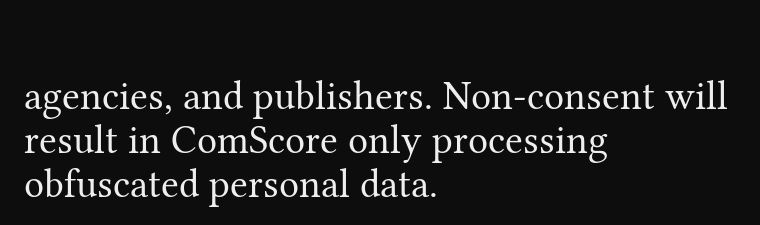agencies, and publishers. Non-consent will result in ComScore only processing obfuscated personal data.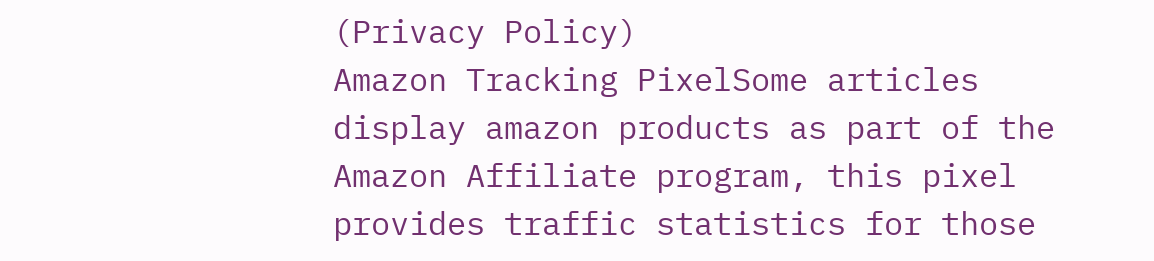(Privacy Policy)
Amazon Tracking PixelSome articles display amazon products as part of the Amazon Affiliate program, this pixel provides traffic statistics for those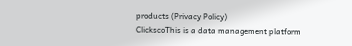products (Privacy Policy)
ClickscoThis is a data management platform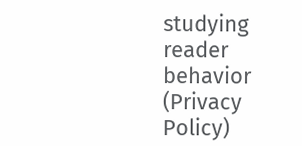studying reader behavior (Privacy Policy)